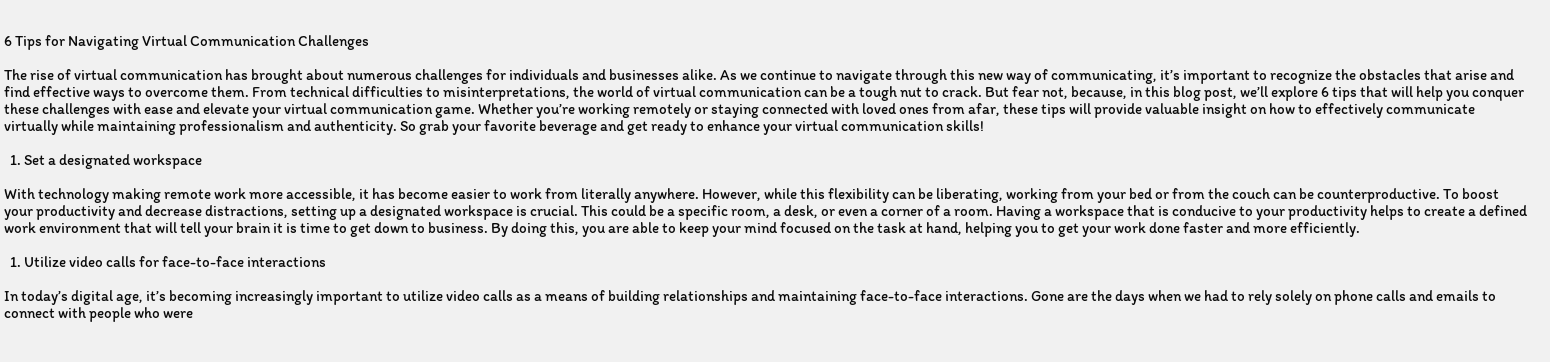6 Tips for Navigating Virtual Communication Challenges

The rise of virtual communication has brought about numerous challenges for individuals and businesses alike. As we continue to navigate through this new way of communicating, it’s important to recognize the obstacles that arise and find effective ways to overcome them. From technical difficulties to misinterpretations, the world of virtual communication can be a tough nut to crack. But fear not, because, in this blog post, we’ll explore 6 tips that will help you conquer these challenges with ease and elevate your virtual communication game. Whether you’re working remotely or staying connected with loved ones from afar, these tips will provide valuable insight on how to effectively communicate virtually while maintaining professionalism and authenticity. So grab your favorite beverage and get ready to enhance your virtual communication skills!

  1. Set a designated workspace

With technology making remote work more accessible, it has become easier to work from literally anywhere. However, while this flexibility can be liberating, working from your bed or from the couch can be counterproductive. To boost your productivity and decrease distractions, setting up a designated workspace is crucial. This could be a specific room, a desk, or even a corner of a room. Having a workspace that is conducive to your productivity helps to create a defined work environment that will tell your brain it is time to get down to business. By doing this, you are able to keep your mind focused on the task at hand, helping you to get your work done faster and more efficiently.

  1. Utilize video calls for face-to-face interactions

In today’s digital age, it’s becoming increasingly important to utilize video calls as a means of building relationships and maintaining face-to-face interactions. Gone are the days when we had to rely solely on phone calls and emails to connect with people who were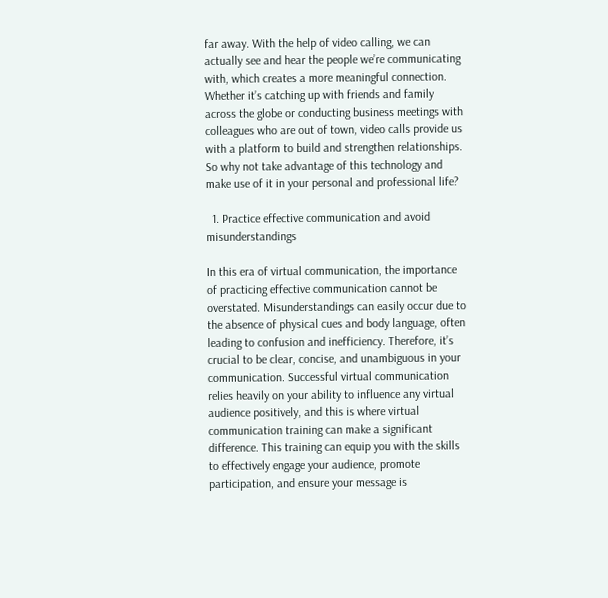far away. With the help of video calling, we can actually see and hear the people we’re communicating with, which creates a more meaningful connection. Whether it’s catching up with friends and family across the globe or conducting business meetings with colleagues who are out of town, video calls provide us with a platform to build and strengthen relationships. So why not take advantage of this technology and make use of it in your personal and professional life?

  1. Practice effective communication and avoid misunderstandings

In this era of virtual communication, the importance of practicing effective communication cannot be overstated. Misunderstandings can easily occur due to the absence of physical cues and body language, often leading to confusion and inefficiency. Therefore, it’s crucial to be clear, concise, and unambiguous in your communication. Successful virtual communication relies heavily on your ability to influence any virtual audience positively, and this is where virtual communication training can make a significant difference. This training can equip you with the skills to effectively engage your audience, promote participation, and ensure your message is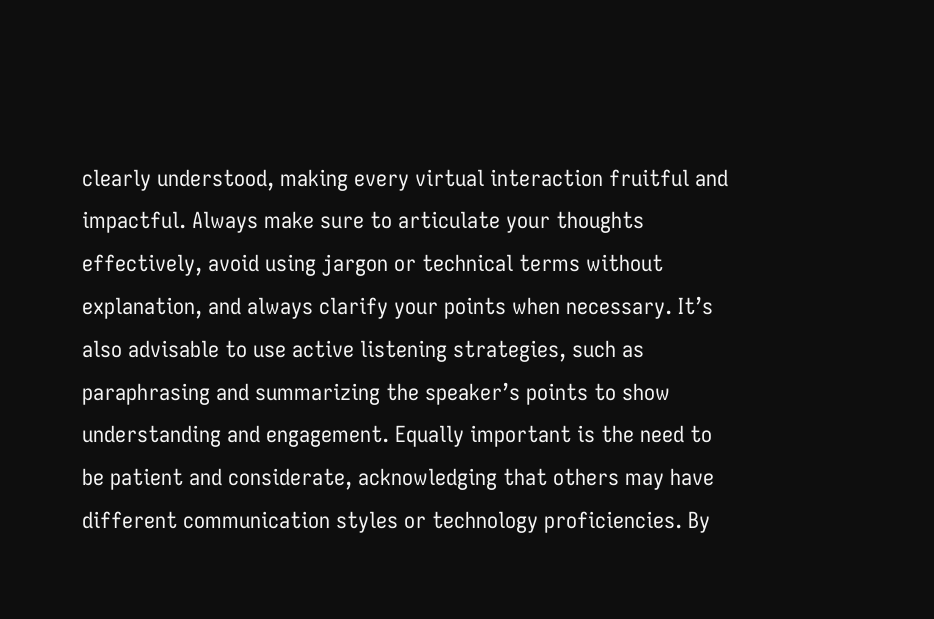clearly understood, making every virtual interaction fruitful and impactful. Always make sure to articulate your thoughts effectively, avoid using jargon or technical terms without explanation, and always clarify your points when necessary. It’s also advisable to use active listening strategies, such as paraphrasing and summarizing the speaker’s points to show understanding and engagement. Equally important is the need to be patient and considerate, acknowledging that others may have different communication styles or technology proficiencies. By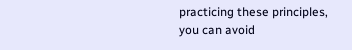practicing these principles, you can avoid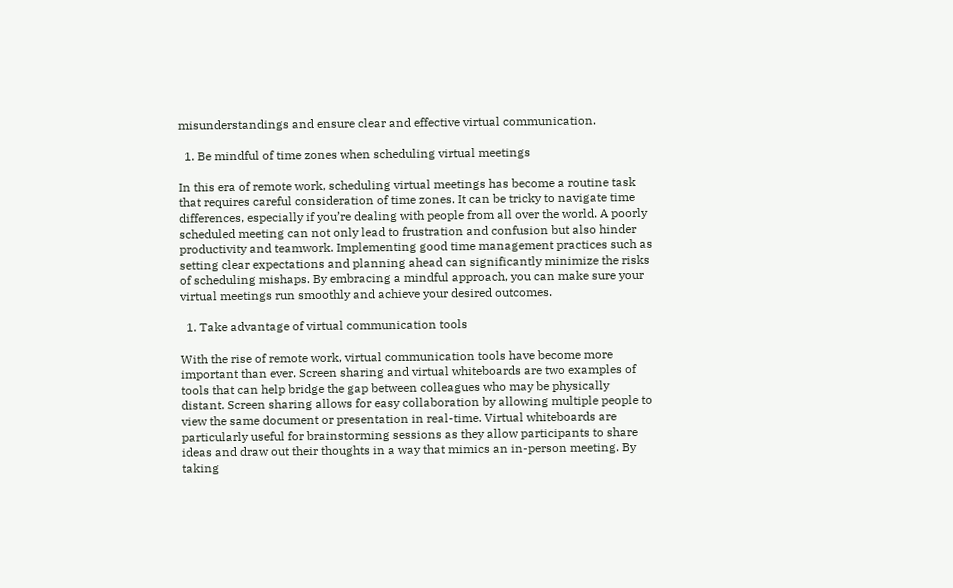misunderstandings and ensure clear and effective virtual communication.

  1. Be mindful of time zones when scheduling virtual meetings

In this era of remote work, scheduling virtual meetings has become a routine task that requires careful consideration of time zones. It can be tricky to navigate time differences, especially if you’re dealing with people from all over the world. A poorly scheduled meeting can not only lead to frustration and confusion but also hinder productivity and teamwork. Implementing good time management practices such as setting clear expectations and planning ahead can significantly minimize the risks of scheduling mishaps. By embracing a mindful approach, you can make sure your virtual meetings run smoothly and achieve your desired outcomes.

  1. Take advantage of virtual communication tools

With the rise of remote work, virtual communication tools have become more important than ever. Screen sharing and virtual whiteboards are two examples of tools that can help bridge the gap between colleagues who may be physically distant. Screen sharing allows for easy collaboration by allowing multiple people to view the same document or presentation in real-time. Virtual whiteboards are particularly useful for brainstorming sessions as they allow participants to share ideas and draw out their thoughts in a way that mimics an in-person meeting. By taking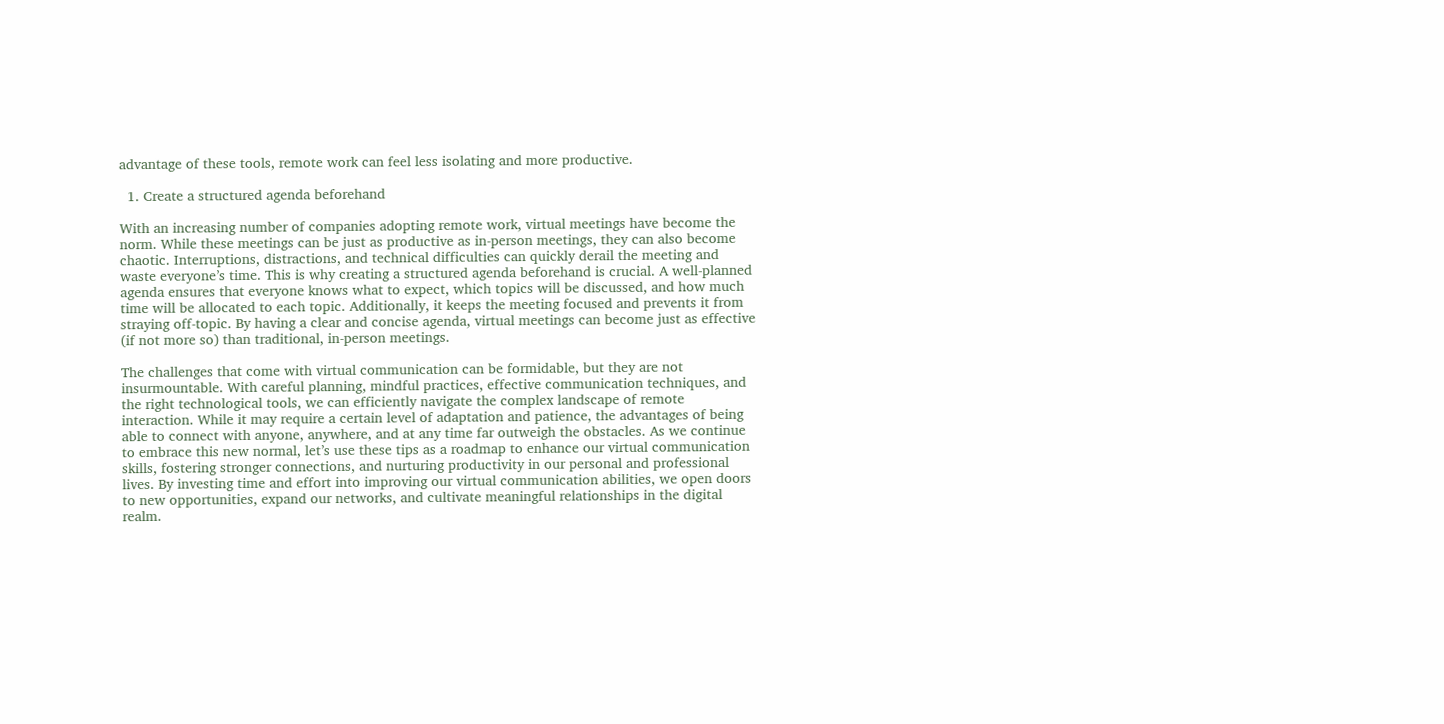advantage of these tools, remote work can feel less isolating and more productive.

  1. Create a structured agenda beforehand

With an increasing number of companies adopting remote work, virtual meetings have become the norm. While these meetings can be just as productive as in-person meetings, they can also become chaotic. Interruptions, distractions, and technical difficulties can quickly derail the meeting and waste everyone’s time. This is why creating a structured agenda beforehand is crucial. A well-planned agenda ensures that everyone knows what to expect, which topics will be discussed, and how much time will be allocated to each topic. Additionally, it keeps the meeting focused and prevents it from straying off-topic. By having a clear and concise agenda, virtual meetings can become just as effective (if not more so) than traditional, in-person meetings.

The challenges that come with virtual communication can be formidable, but they are not insurmountable. With careful planning, mindful practices, effective communication techniques, and the right technological tools, we can efficiently navigate the complex landscape of remote interaction. While it may require a certain level of adaptation and patience, the advantages of being able to connect with anyone, anywhere, and at any time far outweigh the obstacles. As we continue to embrace this new normal, let’s use these tips as a roadmap to enhance our virtual communication skills, fostering stronger connections, and nurturing productivity in our personal and professional lives. By investing time and effort into improving our virtual communication abilities, we open doors to new opportunities, expand our networks, and cultivate meaningful relationships in the digital realm.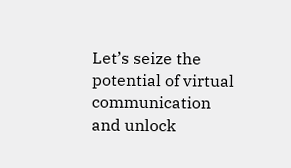Let’s seize the potential of virtual communication and unlock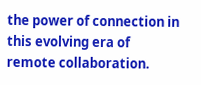the power of connection in this evolving era of remote collaboration.